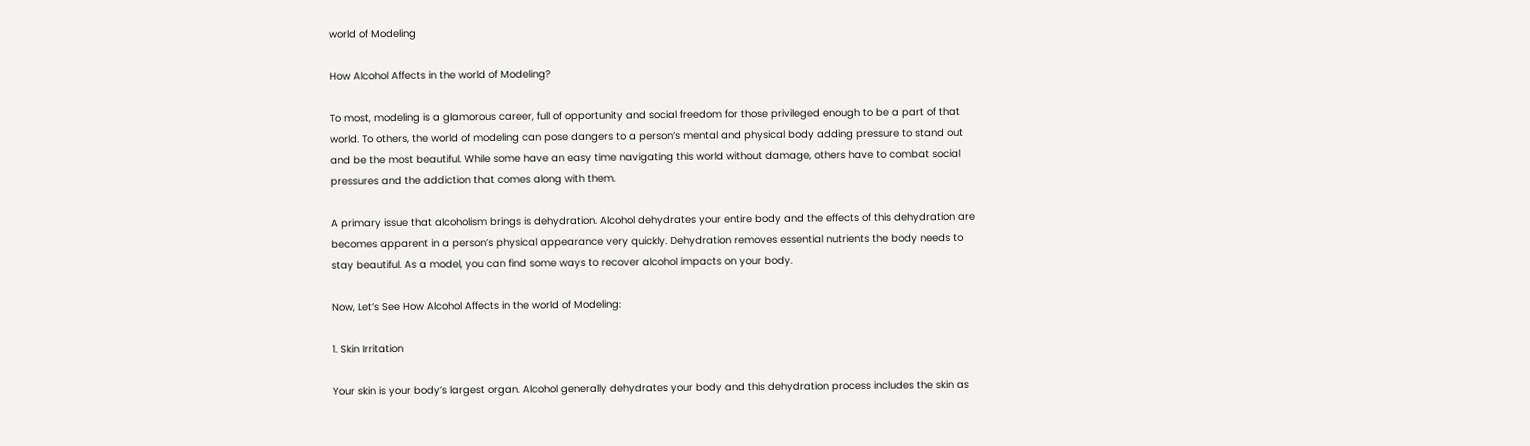world of Modeling

How Alcohol Affects in the world of Modeling?

To most, modeling is a glamorous career, full of opportunity and social freedom for those privileged enough to be a part of that world. To others, the world of modeling can pose dangers to a person’s mental and physical body adding pressure to stand out and be the most beautiful. While some have an easy time navigating this world without damage, others have to combat social pressures and the addiction that comes along with them.

A primary issue that alcoholism brings is dehydration. Alcohol dehydrates your entire body and the effects of this dehydration are becomes apparent in a person’s physical appearance very quickly. Dehydration removes essential nutrients the body needs to stay beautiful. As a model, you can find some ways to recover alcohol impacts on your body.

Now, Let’s See How Alcohol Affects in the world of Modeling:

1. Skin Irritation

Your skin is your body’s largest organ. Alcohol generally dehydrates your body and this dehydration process includes the skin as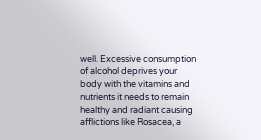well. Excessive consumption of alcohol deprives your body with the vitamins and nutrients it needs to remain healthy and radiant causing afflictions like Rosacea, a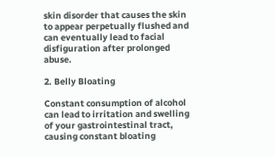skin disorder that causes the skin to appear perpetually flushed and can eventually lead to facial disfiguration after prolonged abuse.

2. Belly Bloating

Constant consumption of alcohol can lead to irritation and swelling of your gastrointestinal tract, causing constant bloating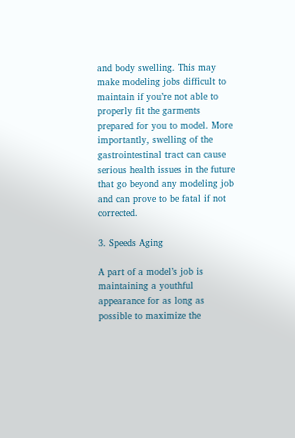and body swelling. This may make modeling jobs difficult to maintain if you’re not able to properly fit the garments prepared for you to model. More importantly, swelling of the gastrointestinal tract can cause serious health issues in the future that go beyond any modeling job and can prove to be fatal if not corrected.

3. Speeds Aging

A part of a model’s job is maintaining a youthful appearance for as long as possible to maximize the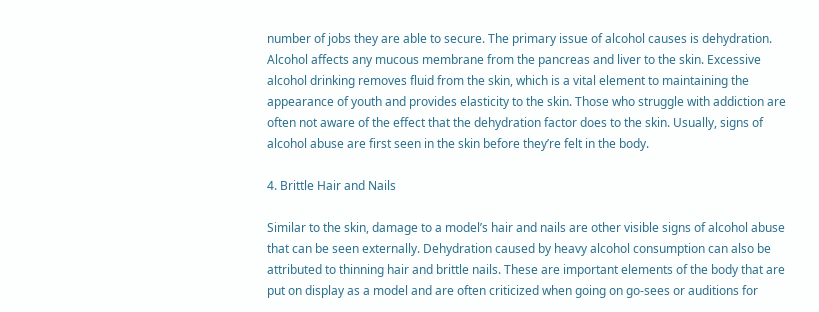number of jobs they are able to secure. The primary issue of alcohol causes is dehydration. Alcohol affects any mucous membrane from the pancreas and liver to the skin. Excessive alcohol drinking removes fluid from the skin, which is a vital element to maintaining the appearance of youth and provides elasticity to the skin. Those who struggle with addiction are often not aware of the effect that the dehydration factor does to the skin. Usually, signs of alcohol abuse are first seen in the skin before they’re felt in the body.

4. Brittle Hair and Nails

Similar to the skin, damage to a model’s hair and nails are other visible signs of alcohol abuse that can be seen externally. Dehydration caused by heavy alcohol consumption can also be attributed to thinning hair and brittle nails. These are important elements of the body that are put on display as a model and are often criticized when going on go-sees or auditions for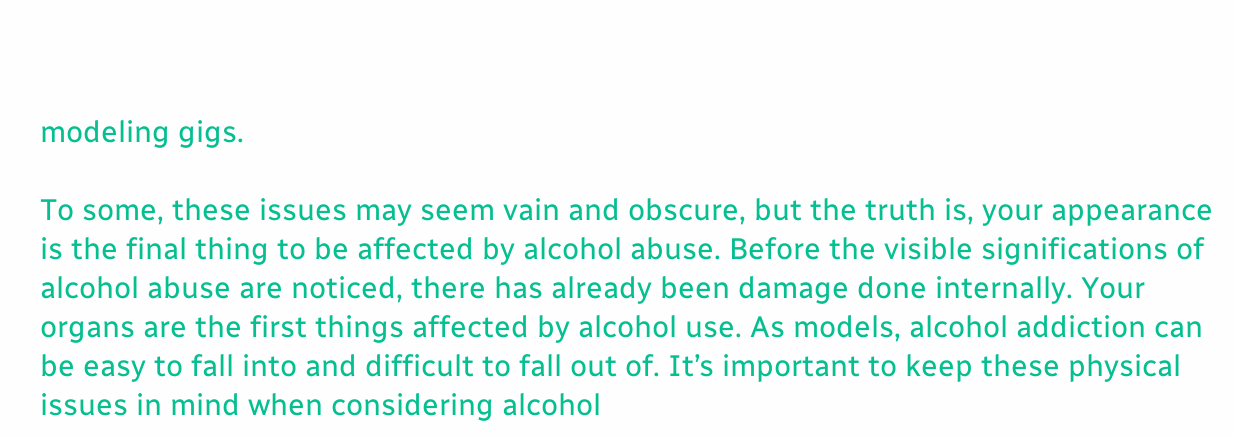modeling gigs.

To some, these issues may seem vain and obscure, but the truth is, your appearance is the final thing to be affected by alcohol abuse. Before the visible significations of alcohol abuse are noticed, there has already been damage done internally. Your organs are the first things affected by alcohol use. As models, alcohol addiction can be easy to fall into and difficult to fall out of. It’s important to keep these physical issues in mind when considering alcohol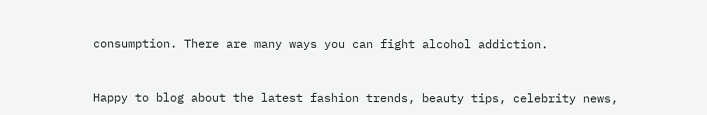consumption. There are many ways you can fight alcohol addiction.


Happy to blog about the latest fashion trends, beauty tips, celebrity news,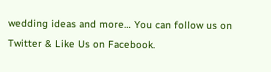wedding ideas and more… You can follow us on Twitter & Like Us on Facebook.